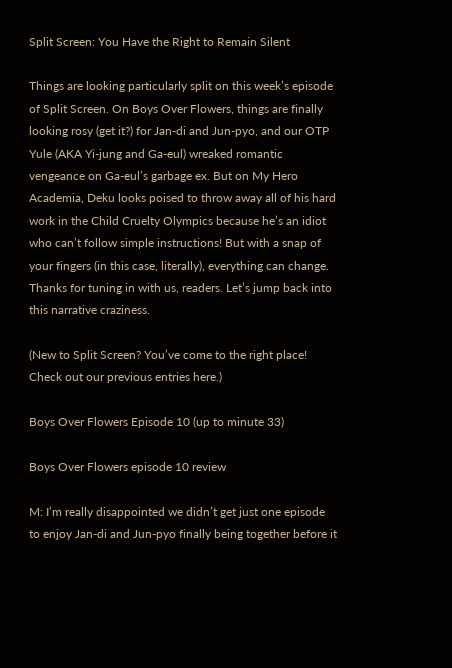Split Screen: You Have the Right to Remain Silent

Things are looking particularly split on this week’s episode of Split Screen. On Boys Over Flowers, things are finally looking rosy (get it?) for Jan-di and Jun-pyo, and our OTP Yule (AKA Yi-jung and Ga-eul) wreaked romantic vengeance on Ga-eul’s garbage ex. But on My Hero Academia, Deku looks poised to throw away all of his hard work in the Child Cruelty Olympics because he’s an idiot who can’t follow simple instructions! But with a snap of your fingers (in this case, literally), everything can change. Thanks for tuning in with us, readers. Let’s jump back into this narrative craziness.

(New to Split Screen? You’ve come to the right place! Check out our previous entries here.)

Boys Over Flowers Episode 10 (up to minute 33)

Boys Over Flowers episode 10 review

M: I’m really disappointed we didn’t get just one episode to enjoy Jan-di and Jun-pyo finally being together before it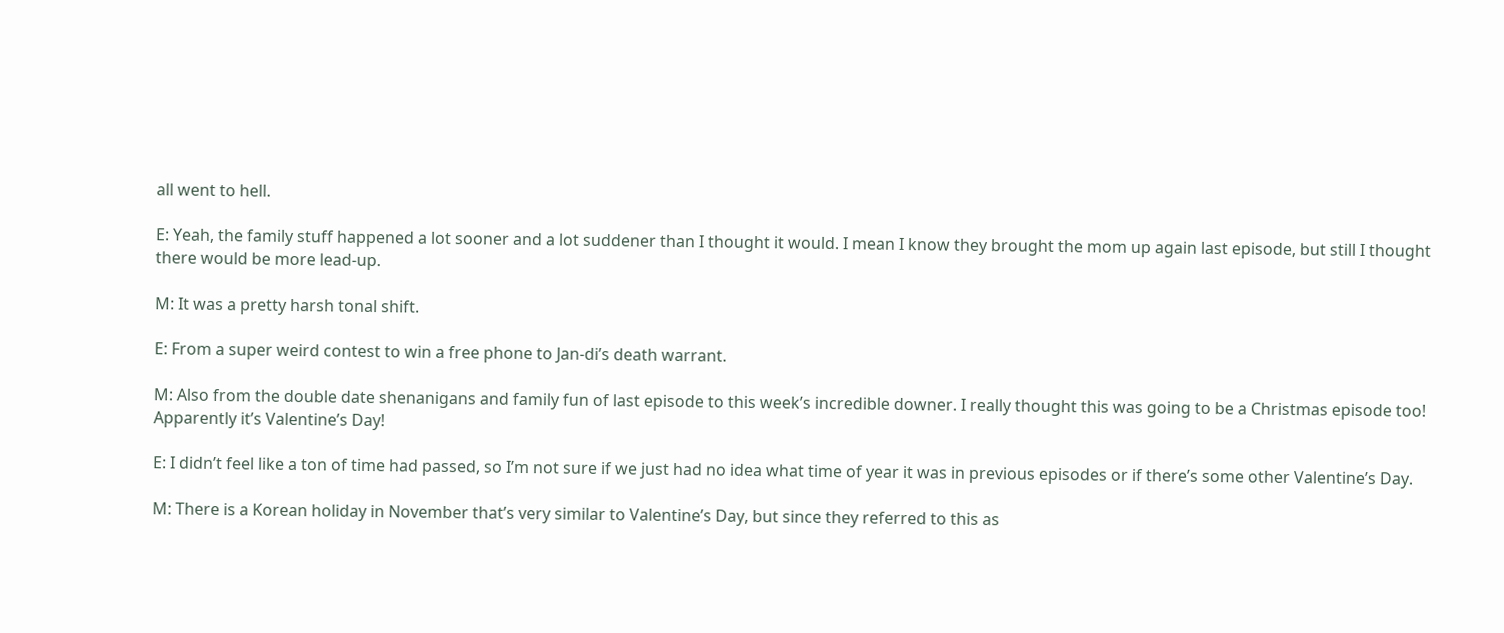all went to hell.

E: Yeah, the family stuff happened a lot sooner and a lot suddener than I thought it would. I mean I know they brought the mom up again last episode, but still I thought there would be more lead-up.

M: It was a pretty harsh tonal shift.

E: From a super weird contest to win a free phone to Jan-di’s death warrant.

M: Also from the double date shenanigans and family fun of last episode to this week’s incredible downer. I really thought this was going to be a Christmas episode too! Apparently it’s Valentine’s Day!

E: I didn’t feel like a ton of time had passed, so I’m not sure if we just had no idea what time of year it was in previous episodes or if there’s some other Valentine’s Day.

M: There is a Korean holiday in November that’s very similar to Valentine’s Day, but since they referred to this as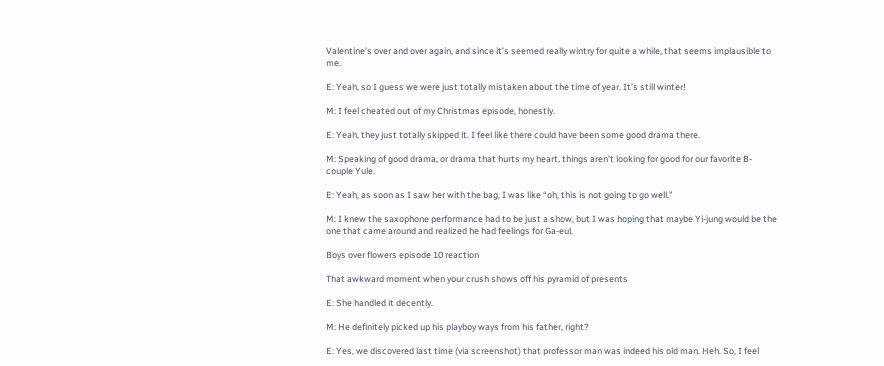Valentine’s over and over again, and since it’s seemed really wintry for quite a while, that seems implausible to me.

E: Yeah, so I guess we were just totally mistaken about the time of year. It’s still winter!

M: I feel cheated out of my Christmas episode, honestly.

E: Yeah, they just totally skipped it. I feel like there could have been some good drama there.

M: Speaking of good drama, or drama that hurts my heart, things aren’t looking for good for our favorite B-couple Yule.

E: Yeah, as soon as I saw her with the bag, I was like “oh, this is not going to go well.”

M: I knew the saxophone performance had to be just a show, but I was hoping that maybe Yi-jung would be the one that came around and realized he had feelings for Ga-eul.

Boys over flowers episode 10 reaction

That awkward moment when your crush shows off his pyramid of presents

E: She handled it decently.

M: He definitely picked up his playboy ways from his father, right?

E: Yes, we discovered last time (via screenshot) that professor man was indeed his old man. Heh. So, I feel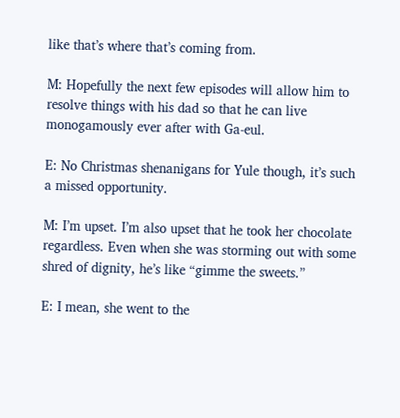like that’s where that’s coming from.

M: Hopefully the next few episodes will allow him to resolve things with his dad so that he can live monogamously ever after with Ga-eul.

E: No Christmas shenanigans for Yule though, it’s such a missed opportunity.

M: I’m upset. I’m also upset that he took her chocolate regardless. Even when she was storming out with some shred of dignity, he’s like “gimme the sweets.”

E: I mean, she went to the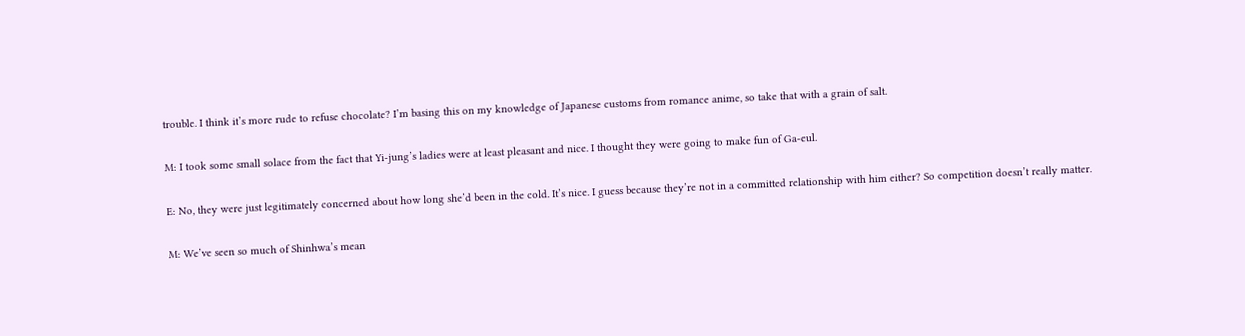trouble. I think it’s more rude to refuse chocolate? I’m basing this on my knowledge of Japanese customs from romance anime, so take that with a grain of salt.

M: I took some small solace from the fact that Yi-jung’s ladies were at least pleasant and nice. I thought they were going to make fun of Ga-eul.

E: No, they were just legitimately concerned about how long she’d been in the cold. It’s nice. I guess because they’re not in a committed relationship with him either? So competition doesn’t really matter.

M: We’ve seen so much of Shinhwa’s mean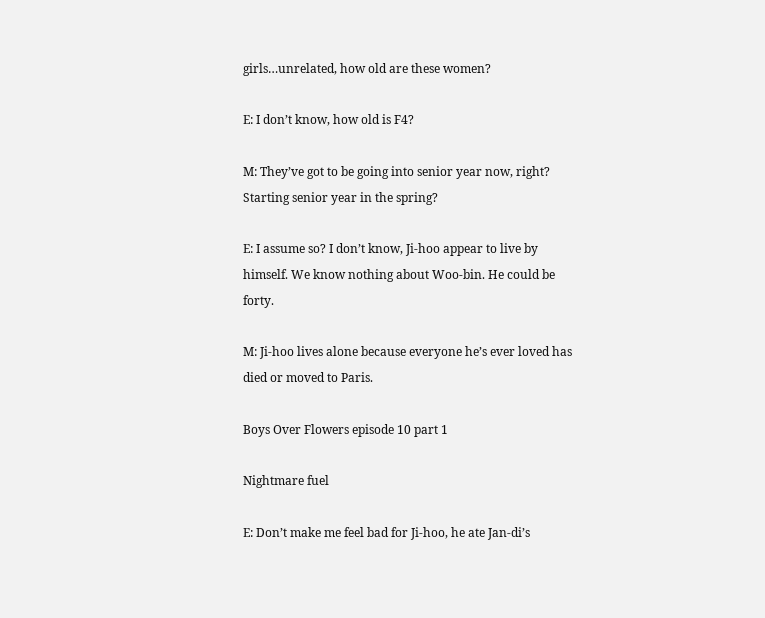girls…unrelated, how old are these women?

E: I don’t know, how old is F4?

M: They’ve got to be going into senior year now, right? Starting senior year in the spring?

E: I assume so? I don’t know, Ji-hoo appear to live by himself. We know nothing about Woo-bin. He could be forty.

M: Ji-hoo lives alone because everyone he’s ever loved has died or moved to Paris.

Boys Over Flowers episode 10 part 1

Nightmare fuel

E: Don’t make me feel bad for Ji-hoo, he ate Jan-di’s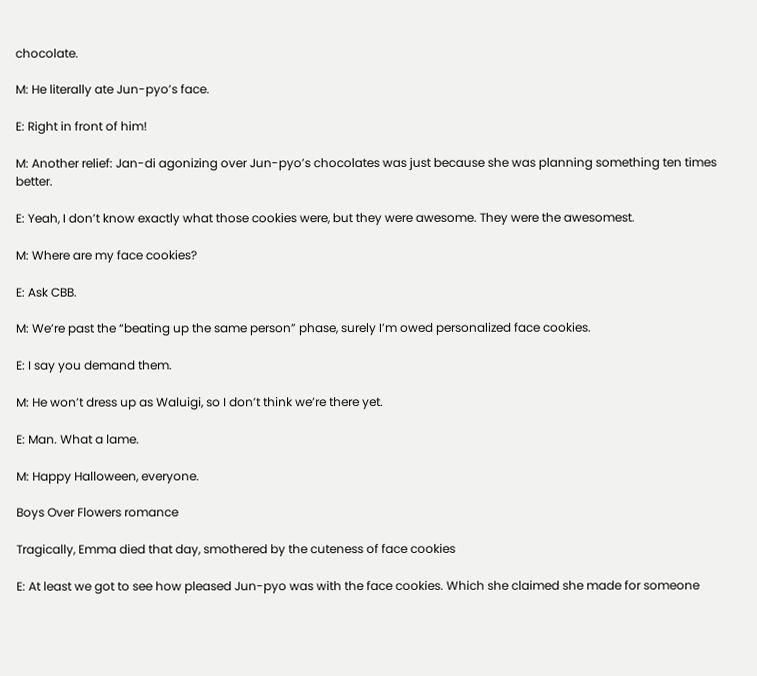chocolate.

M: He literally ate Jun-pyo’s face.

E: Right in front of him!

M: Another relief: Jan-di agonizing over Jun-pyo’s chocolates was just because she was planning something ten times better.

E: Yeah, I don’t know exactly what those cookies were, but they were awesome. They were the awesomest.

M: Where are my face cookies?

E: Ask CBB.

M: We’re past the “beating up the same person” phase, surely I’m owed personalized face cookies.

E: I say you demand them.

M: He won’t dress up as Waluigi, so I don’t think we’re there yet.

E: Man. What a lame.

M: Happy Halloween, everyone.

Boys Over Flowers romance

Tragically, Emma died that day, smothered by the cuteness of face cookies

E: At least we got to see how pleased Jun-pyo was with the face cookies. Which she claimed she made for someone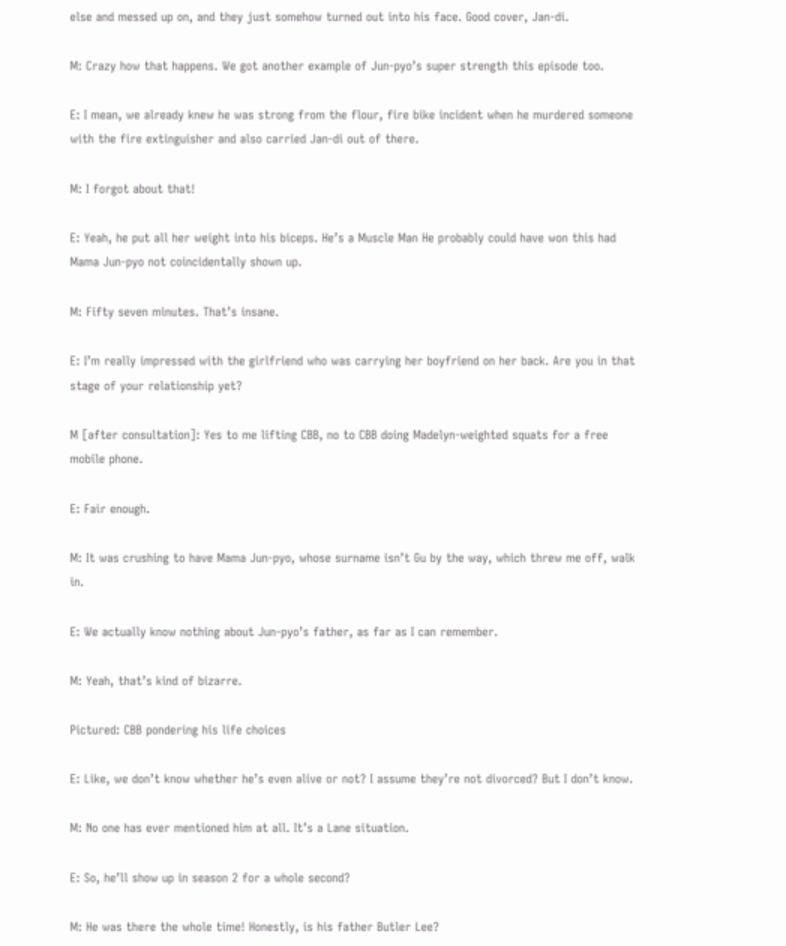else and messed up on, and they just somehow turned out into his face. Good cover, Jan-di.

M: Crazy how that happens. We got another example of Jun-pyo’s super strength this episode too.

E: I mean, we already knew he was strong from the flour, fire bike incident when he murdered someone with the fire extinguisher and also carried Jan-di out of there.

M: I forgot about that!

E: Yeah, he put all her weight into his biceps. He’s a Muscle Man He probably could have won this had Mama Jun-pyo not coincidentally shown up.

M: Fifty seven minutes. That’s insane.

E: I’m really impressed with the girlfriend who was carrying her boyfriend on her back. Are you in that stage of your relationship yet?

M [after consultation]: Yes to me lifting CBB, no to CBB doing Madelyn-weighted squats for a free mobile phone.

E: Fair enough.

M: It was crushing to have Mama Jun-pyo, whose surname isn’t Gu by the way, which threw me off, walk in.

E: We actually know nothing about Jun-pyo’s father, as far as I can remember.

M: Yeah, that’s kind of bizarre.

Pictured: CBB pondering his life choices

E: Like, we don’t know whether he’s even alive or not? I assume they’re not divorced? But I don’t know.

M: No one has ever mentioned him at all. It’s a Lane situation.

E: So, he’ll show up in season 2 for a whole second?

M: He was there the whole time! Honestly, is his father Butler Lee?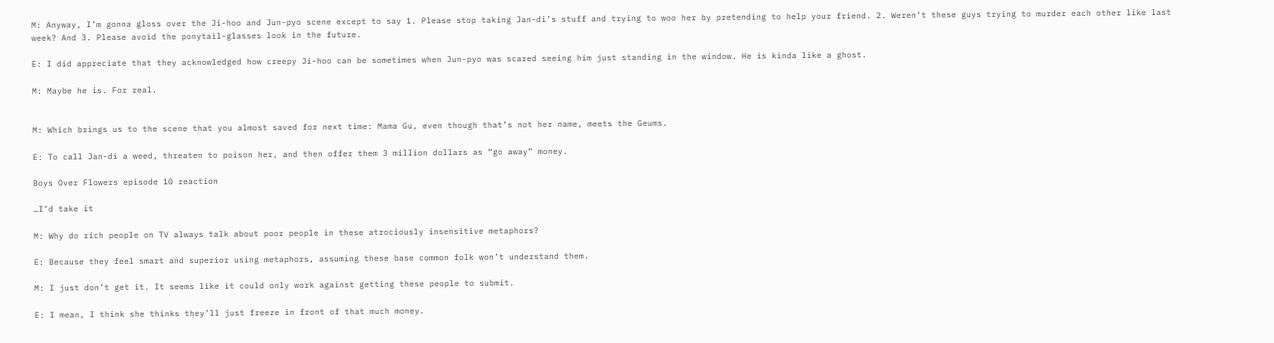M: Anyway, I’m gonna gloss over the Ji-hoo and Jun-pyo scene except to say 1. Please stop taking Jan-di’s stuff and trying to woo her by pretending to help your friend. 2. Weren’t these guys trying to murder each other like last week? And 3. Please avoid the ponytail-glasses look in the future.

E: I did appreciate that they acknowledged how creepy Ji-hoo can be sometimes when Jun-pyo was scared seeing him just standing in the window. He is kinda like a ghost.

M: Maybe he is. For real.


M: Which brings us to the scene that you almost saved for next time: Mama Gu, even though that’s not her name, meets the Geums.

E: To call Jan-di a weed, threaten to poison her, and then offer them 3 million dollars as “go away” money.

Boys Over Flowers episode 10 reaction

…I’d take it

M: Why do rich people on TV always talk about poor people in these atrociously insensitive metaphors?

E: Because they feel smart and superior using metaphors, assuming these base common folk won’t understand them.

M: I just don’t get it. It seems like it could only work against getting these people to submit.

E: I mean, I think she thinks they’ll just freeze in front of that much money.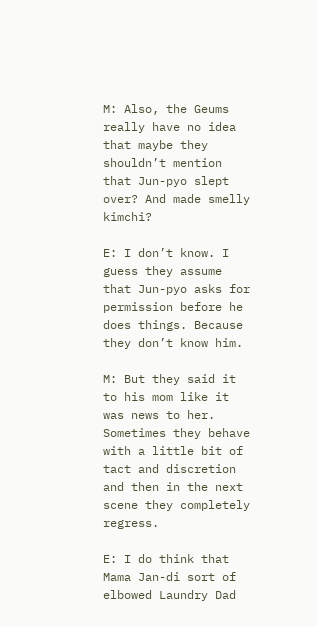M: Also, the Geums really have no idea that maybe they shouldn’t mention that Jun-pyo slept over? And made smelly kimchi?

E: I don’t know. I guess they assume that Jun-pyo asks for permission before he does things. Because they don’t know him.

M: But they said it to his mom like it was news to her. Sometimes they behave with a little bit of tact and discretion and then in the next scene they completely regress.

E: I do think that Mama Jan-di sort of elbowed Laundry Dad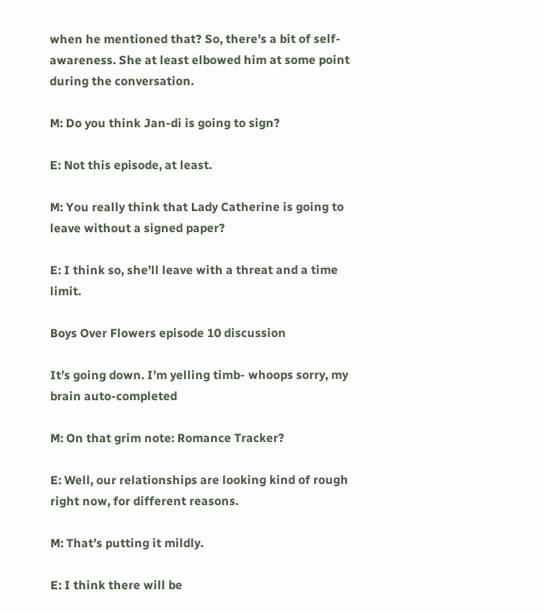when he mentioned that? So, there’s a bit of self-awareness. She at least elbowed him at some point during the conversation.

M: Do you think Jan-di is going to sign?

E: Not this episode, at least.

M: You really think that Lady Catherine is going to leave without a signed paper?

E: I think so, she’ll leave with a threat and a time limit.

Boys Over Flowers episode 10 discussion

It’s going down. I’m yelling timb- whoops sorry, my brain auto-completed

M: On that grim note: Romance Tracker?

E: Well, our relationships are looking kind of rough right now, for different reasons.

M: That’s putting it mildly.

E: I think there will be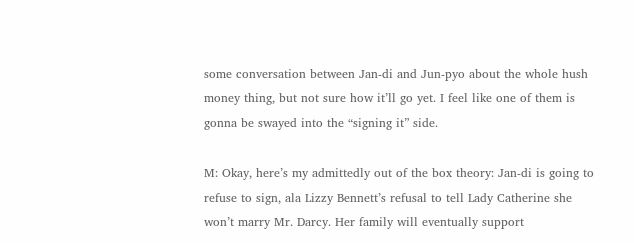some conversation between Jan-di and Jun-pyo about the whole hush money thing, but not sure how it’ll go yet. I feel like one of them is gonna be swayed into the “signing it” side.

M: Okay, here’s my admittedly out of the box theory: Jan-di is going to refuse to sign, ala Lizzy Bennett’s refusal to tell Lady Catherine she won’t marry Mr. Darcy. Her family will eventually support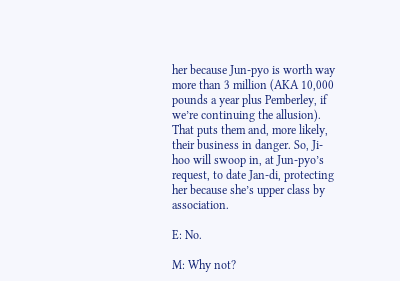her because Jun-pyo is worth way more than 3 million (AKA 10,000 pounds a year plus Pemberley, if we’re continuing the allusion). That puts them and, more likely, their business in danger. So, Ji-hoo will swoop in, at Jun-pyo’s request, to date Jan-di, protecting her because she’s upper class by association.

E: No.

M: Why not?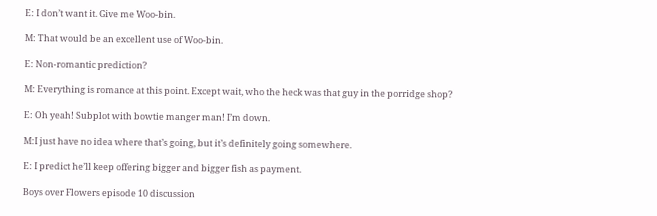E: I don’t want it. Give me Woo-bin.

M: That would be an excellent use of Woo-bin.

E: Non-romantic prediction?

M: Everything is romance at this point. Except wait, who the heck was that guy in the porridge shop?

E: Oh yeah! Subplot with bowtie manger man! I’m down.

M:I just have no idea where that’s going, but it’s definitely going somewhere.

E: I predict he’ll keep offering bigger and bigger fish as payment.

Boys over Flowers episode 10 discussion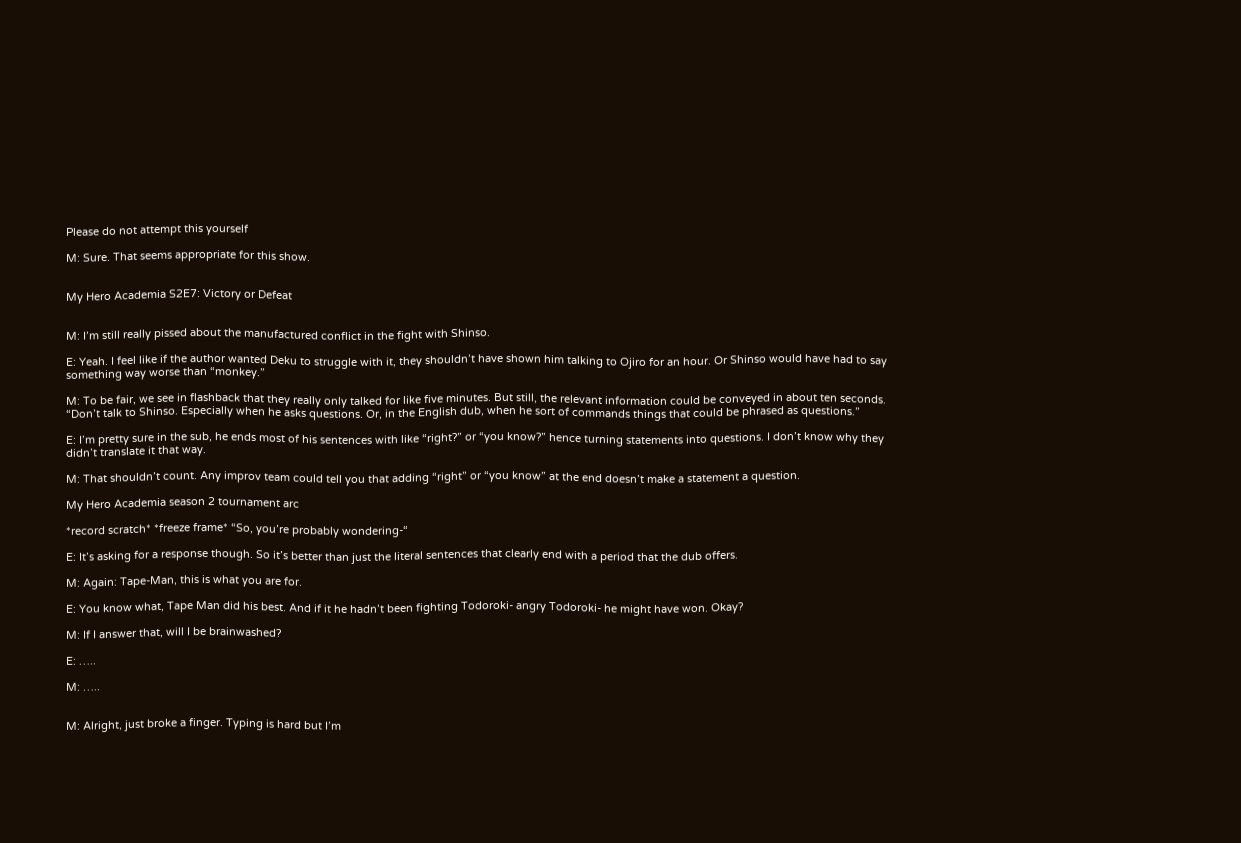Please do not attempt this yourself

M: Sure. That seems appropriate for this show.


My Hero Academia S2E7: Victory or Defeat


M: I’m still really pissed about the manufactured conflict in the fight with Shinso.

E: Yeah. I feel like if the author wanted Deku to struggle with it, they shouldn’t have shown him talking to Ojiro for an hour. Or Shinso would have had to say something way worse than “monkey.”

M: To be fair, we see in flashback that they really only talked for like five minutes. But still, the relevant information could be conveyed in about ten seconds. “Don’t talk to Shinso. Especially when he asks questions. Or, in the English dub, when he sort of commands things that could be phrased as questions.”

E: I’m pretty sure in the sub, he ends most of his sentences with like “right?” or “you know?” hence turning statements into questions. I don’t know why they didn’t translate it that way.

M: That shouldn’t count. Any improv team could tell you that adding “right” or “you know” at the end doesn’t make a statement a question.

My Hero Academia season 2 tournament arc

*record scratch* *freeze frame* “So, you’re probably wondering-“

E: It’s asking for a response though. So it’s better than just the literal sentences that clearly end with a period that the dub offers.

M: Again: Tape-Man, this is what you are for.

E: You know what, Tape Man did his best. And if it he hadn’t been fighting Todoroki- angry Todoroki- he might have won. Okay?

M: If I answer that, will I be brainwashed?

E: …..

M: …..


M: Alright, just broke a finger. Typing is hard but I’m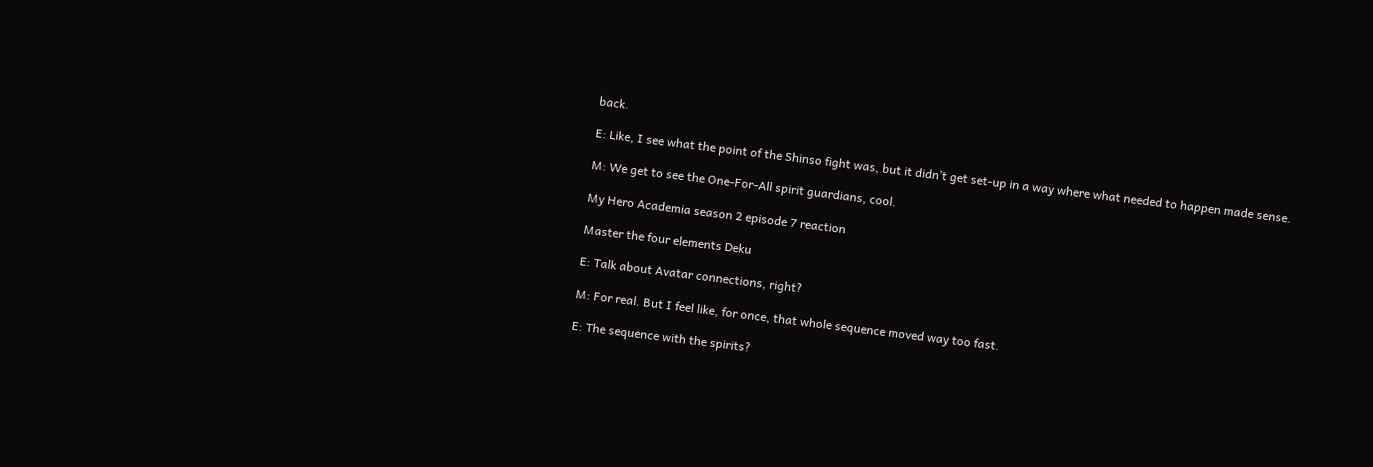back.

E: Like, I see what the point of the Shinso fight was, but it didn’t get set-up in a way where what needed to happen made sense.

M: We get to see the One-For-All spirit guardians, cool.

My Hero Academia season 2 episode 7 reaction

Master the four elements Deku

E: Talk about Avatar connections, right?

M: For real. But I feel like, for once, that whole sequence moved way too fast.

E: The sequence with the spirits?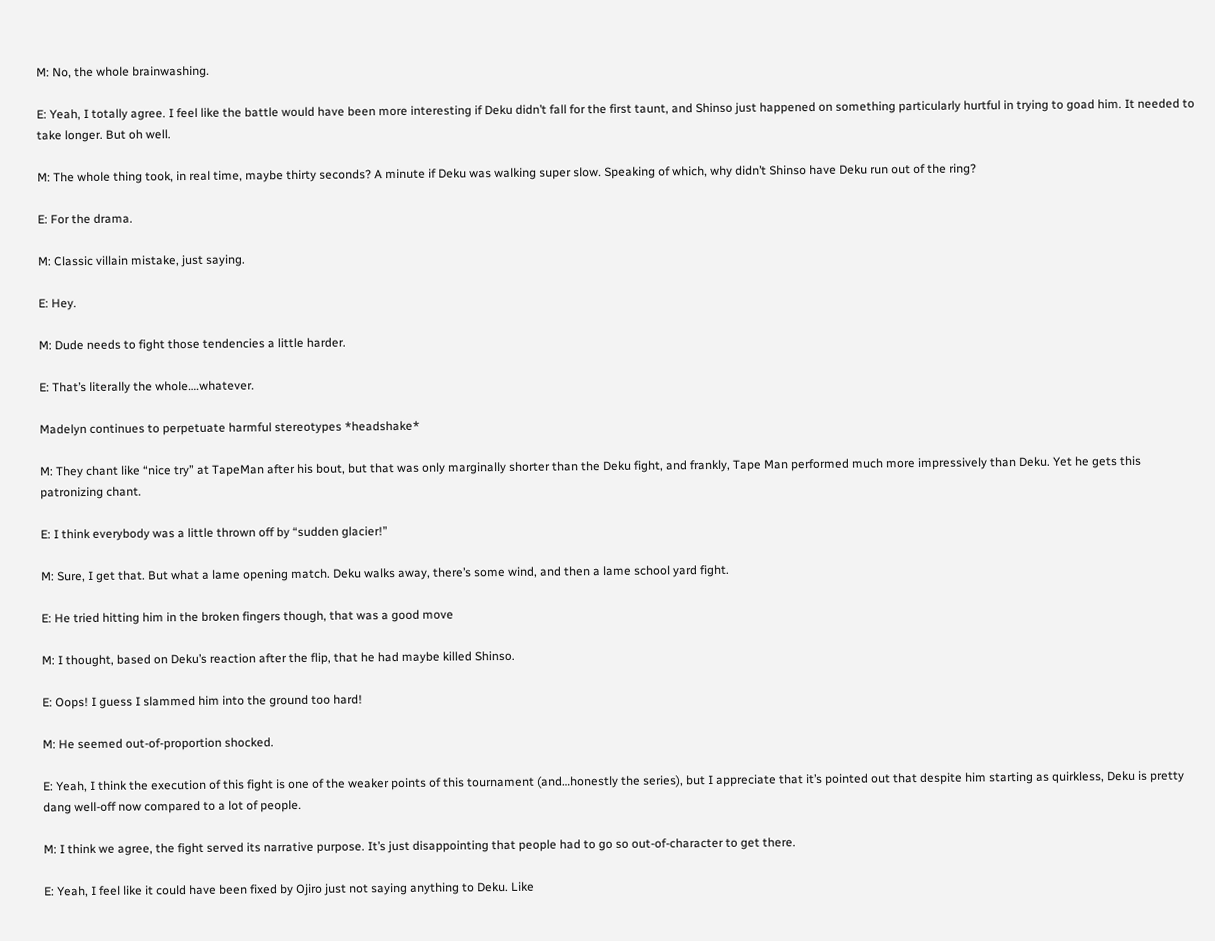M: No, the whole brainwashing.

E: Yeah, I totally agree. I feel like the battle would have been more interesting if Deku didn’t fall for the first taunt, and Shinso just happened on something particularly hurtful in trying to goad him. It needed to take longer. But oh well.

M: The whole thing took, in real time, maybe thirty seconds? A minute if Deku was walking super slow. Speaking of which, why didn’t Shinso have Deku run out of the ring?

E: For the drama.

M: Classic villain mistake, just saying.

E: Hey.

M: Dude needs to fight those tendencies a little harder.

E: That’s literally the whole….whatever.

Madelyn continues to perpetuate harmful stereotypes *headshake*

M: They chant like “nice try” at TapeMan after his bout, but that was only marginally shorter than the Deku fight, and frankly, Tape Man performed much more impressively than Deku. Yet he gets this patronizing chant.

E: I think everybody was a little thrown off by “sudden glacier!”

M: Sure, I get that. But what a lame opening match. Deku walks away, there’s some wind, and then a lame school yard fight.

E: He tried hitting him in the broken fingers though, that was a good move

M: I thought, based on Deku’s reaction after the flip, that he had maybe killed Shinso.

E: Oops! I guess I slammed him into the ground too hard!

M: He seemed out-of-proportion shocked.

E: Yeah, I think the execution of this fight is one of the weaker points of this tournament (and…honestly the series), but I appreciate that it’s pointed out that despite him starting as quirkless, Deku is pretty dang well-off now compared to a lot of people.

M: I think we agree, the fight served its narrative purpose. It’s just disappointing that people had to go so out-of-character to get there.

E: Yeah, I feel like it could have been fixed by Ojiro just not saying anything to Deku. Like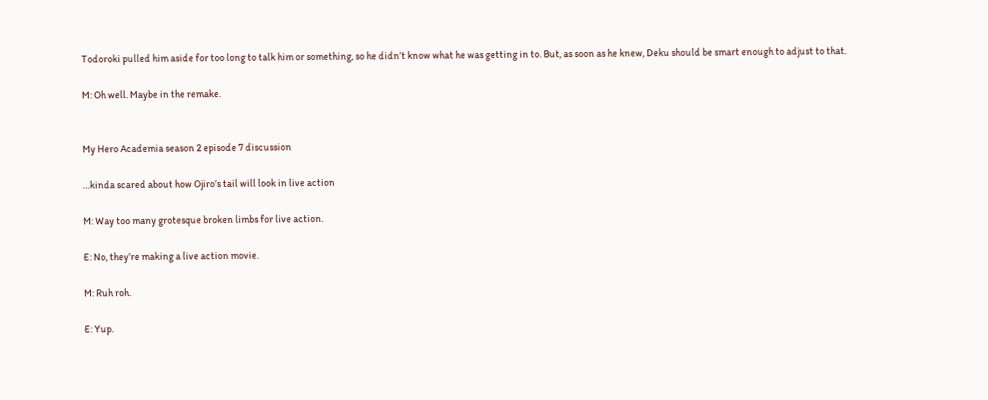Todoroki pulled him aside for too long to talk him or something, so he didn’t know what he was getting in to. But, as soon as he knew, Deku should be smart enough to adjust to that.

M: Oh well. Maybe in the remake.


My Hero Academia season 2 episode 7 discussion

…kinda scared about how Ojiro’s tail will look in live action

M: Way too many grotesque broken limbs for live action.

E: No, they’re making a live action movie.

M: Ruh roh.

E: Yup.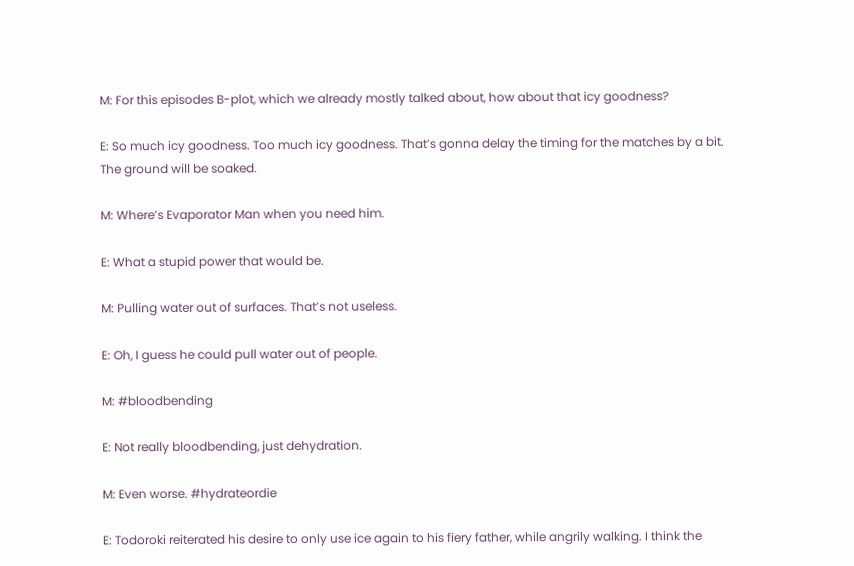M: For this episodes B-plot, which we already mostly talked about, how about that icy goodness?

E: So much icy goodness. Too much icy goodness. That’s gonna delay the timing for the matches by a bit. The ground will be soaked.

M: Where’s Evaporator Man when you need him.

E: What a stupid power that would be.

M: Pulling water out of surfaces. That’s not useless.

E: Oh, I guess he could pull water out of people.

M: #bloodbending

E: Not really bloodbending, just dehydration.

M: Even worse. #hydrateordie

E: Todoroki reiterated his desire to only use ice again to his fiery father, while angrily walking. I think the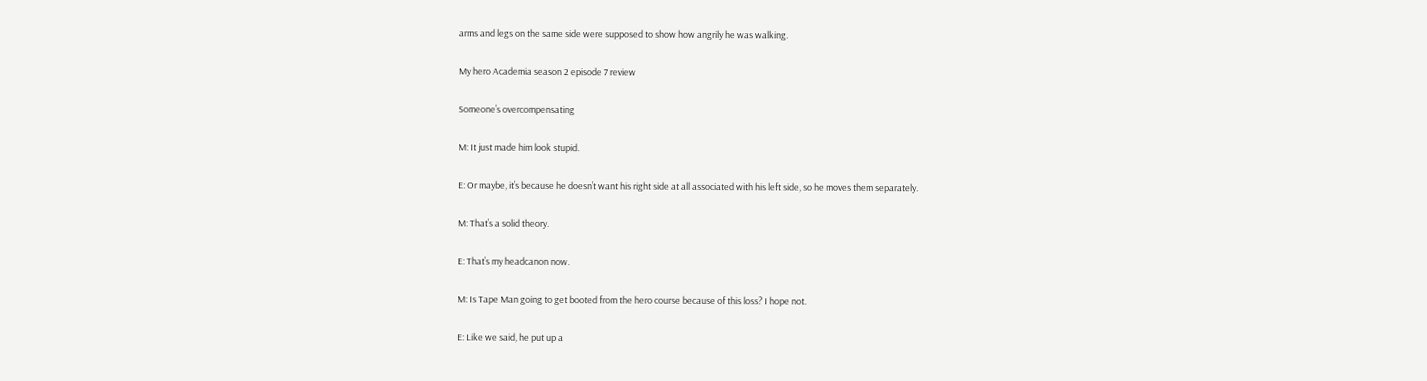arms and legs on the same side were supposed to show how angrily he was walking.

My hero Academia season 2 episode 7 review

Someone’s overcompensating

M: It just made him look stupid.

E: Or maybe, it’s because he doesn’t want his right side at all associated with his left side, so he moves them separately.

M: That’s a solid theory.

E: That’s my headcanon now.

M: Is Tape Man going to get booted from the hero course because of this loss? I hope not.

E: Like we said, he put up a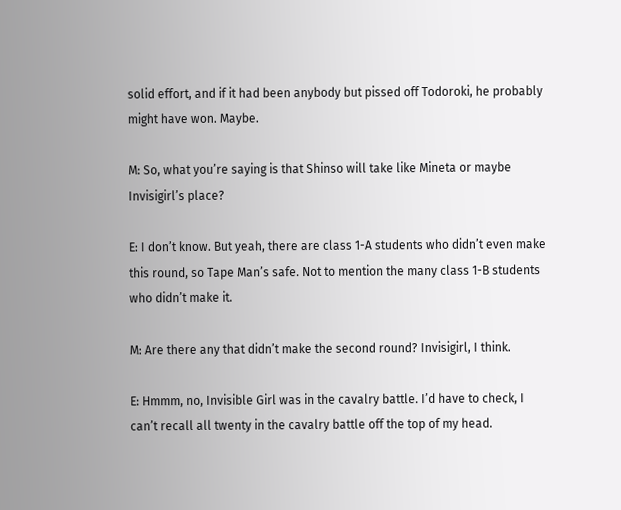solid effort, and if it had been anybody but pissed off Todoroki, he probably might have won. Maybe.

M: So, what you’re saying is that Shinso will take like Mineta or maybe Invisigirl’s place?

E: I don’t know. But yeah, there are class 1-A students who didn’t even make this round, so Tape Man’s safe. Not to mention the many class 1-B students who didn’t make it.

M: Are there any that didn’t make the second round? Invisigirl, I think.

E: Hmmm, no, Invisible Girl was in the cavalry battle. I’d have to check, I can’t recall all twenty in the cavalry battle off the top of my head.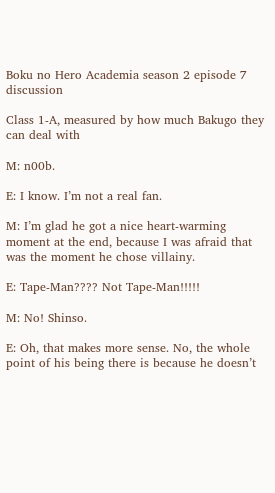Boku no Hero Academia season 2 episode 7 discussion

Class 1-A, measured by how much Bakugo they can deal with

M: n00b.

E: I know. I’m not a real fan.

M: I’m glad he got a nice heart-warming moment at the end, because I was afraid that was the moment he chose villainy.

E: Tape-Man???? Not Tape-Man!!!!!

M: No! Shinso.

E: Oh, that makes more sense. No, the whole point of his being there is because he doesn’t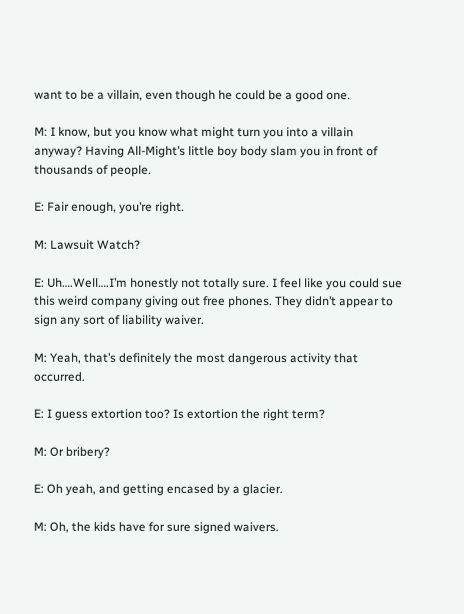want to be a villain, even though he could be a good one.

M: I know, but you know what might turn you into a villain anyway? Having All-Might’s little boy body slam you in front of thousands of people.

E: Fair enough, you’re right.

M: Lawsuit Watch?

E: Uh….Well….I’m honestly not totally sure. I feel like you could sue this weird company giving out free phones. They didn’t appear to sign any sort of liability waiver.

M: Yeah, that’s definitely the most dangerous activity that occurred.

E: I guess extortion too? Is extortion the right term?

M: Or bribery?

E: Oh yeah, and getting encased by a glacier.

M: Oh, the kids have for sure signed waivers.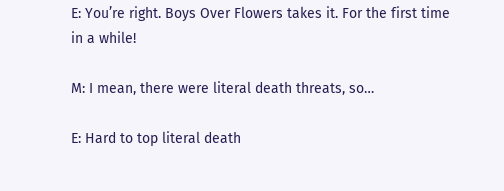E: You’re right. Boys Over Flowers takes it. For the first time in a while!

M: I mean, there were literal death threats, so…

E: Hard to top literal death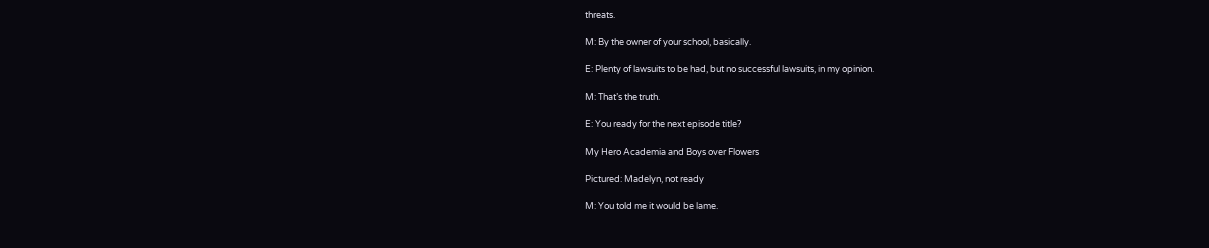threats.

M: By the owner of your school, basically.

E: Plenty of lawsuits to be had, but no successful lawsuits, in my opinion.

M: That’s the truth.

E: You ready for the next episode title?

My Hero Academia and Boys over Flowers

Pictured: Madelyn, not ready

M: You told me it would be lame.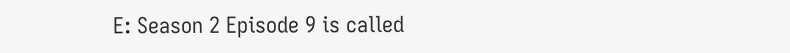E: Season 2 Episode 9 is called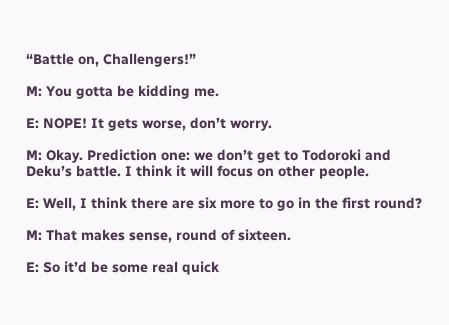“Battle on, Challengers!”

M: You gotta be kidding me.

E: NOPE! It gets worse, don’t worry.

M: Okay. Prediction one: we don’t get to Todoroki and Deku’s battle. I think it will focus on other people.

E: Well, I think there are six more to go in the first round?

M: That makes sense, round of sixteen.

E: So it’d be some real quick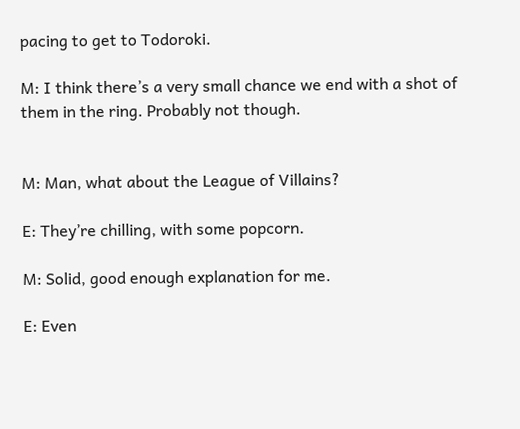pacing to get to Todoroki.

M: I think there’s a very small chance we end with a shot of them in the ring. Probably not though.


M: Man, what about the League of Villains?

E: They’re chilling, with some popcorn.

M: Solid, good enough explanation for me.

E: Even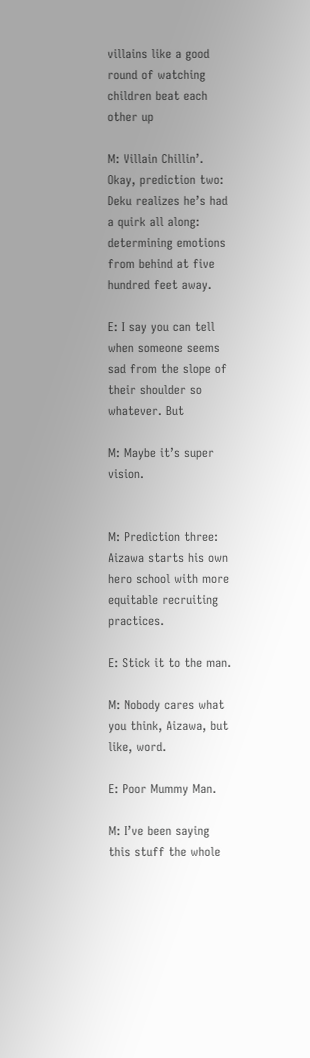villains like a good round of watching children beat each other up

M: Villain Chillin’. Okay, prediction two: Deku realizes he’s had a quirk all along: determining emotions from behind at five hundred feet away.

E: I say you can tell when someone seems sad from the slope of their shoulder so whatever. But

M: Maybe it’s super vision.


M: Prediction three: Aizawa starts his own hero school with more equitable recruiting practices.

E: Stick it to the man.

M: Nobody cares what you think, Aizawa, but like, word.

E: Poor Mummy Man.

M: I’ve been saying this stuff the whole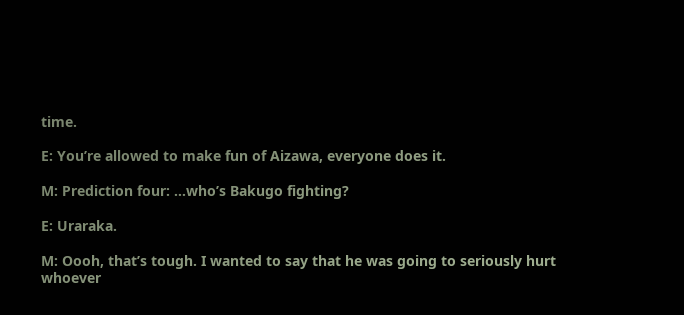time.

E: You’re allowed to make fun of Aizawa, everyone does it.

M: Prediction four: …who’s Bakugo fighting?

E: Uraraka.

M: Oooh, that’s tough. I wanted to say that he was going to seriously hurt whoever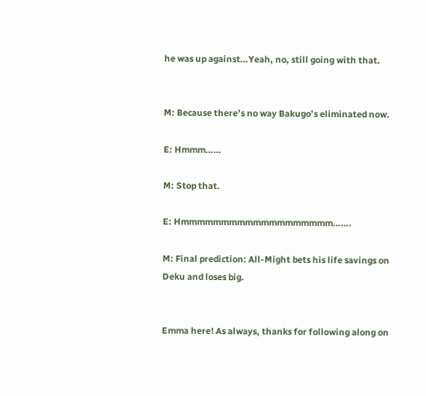he was up against…Yeah, no, still going with that.


M: Because there’s no way Bakugo’s eliminated now.

E: Hmmm……

M: Stop that.

E: Hmmmmmmmmmmmmmmmmmmm…….

M: Final prediction: All-Might bets his life savings on Deku and loses big.


Emma here! As always, thanks for following along on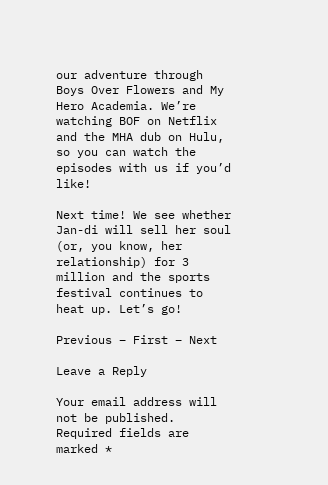our adventure through Boys Over Flowers and My Hero Academia. We’re watching BOF on Netflix and the MHA dub on Hulu, so you can watch the episodes with us if you’d like!

Next time! We see whether Jan-di will sell her soul (or, you know, her relationship) for 3 million and the sports festival continues to heat up. Let’s go!

Previous – First – Next

Leave a Reply

Your email address will not be published. Required fields are marked *